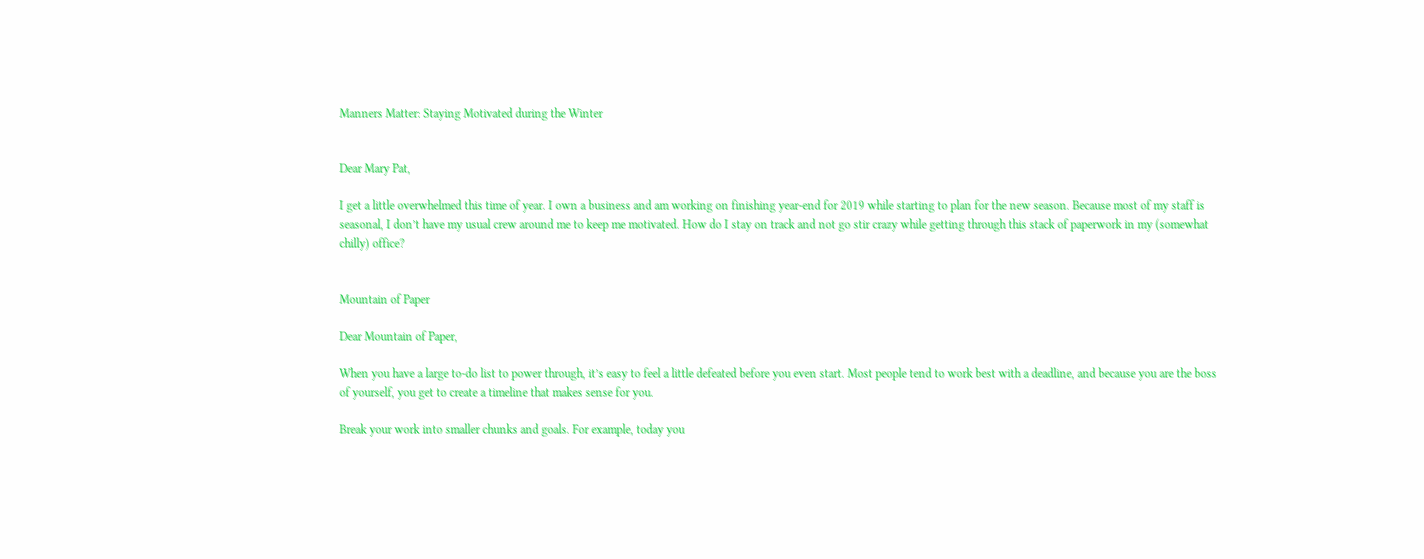Manners Matter: Staying Motivated during the Winter


Dear Mary Pat,

I get a little overwhelmed this time of year. I own a business and am working on finishing year-end for 2019 while starting to plan for the new season. Because most of my staff is seasonal, I don’t have my usual crew around me to keep me motivated. How do I stay on track and not go stir crazy while getting through this stack of paperwork in my (somewhat chilly) office?


Mountain of Paper

Dear Mountain of Paper,

When you have a large to-do list to power through, it’s easy to feel a little defeated before you even start. Most people tend to work best with a deadline, and because you are the boss of yourself, you get to create a timeline that makes sense for you.

Break your work into smaller chunks and goals. For example, today you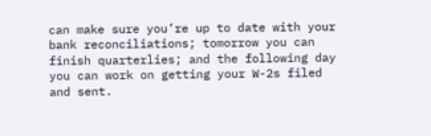can make sure you’re up to date with your bank reconciliations; tomorrow you can finish quarterlies; and the following day you can work on getting your W-2s filed and sent.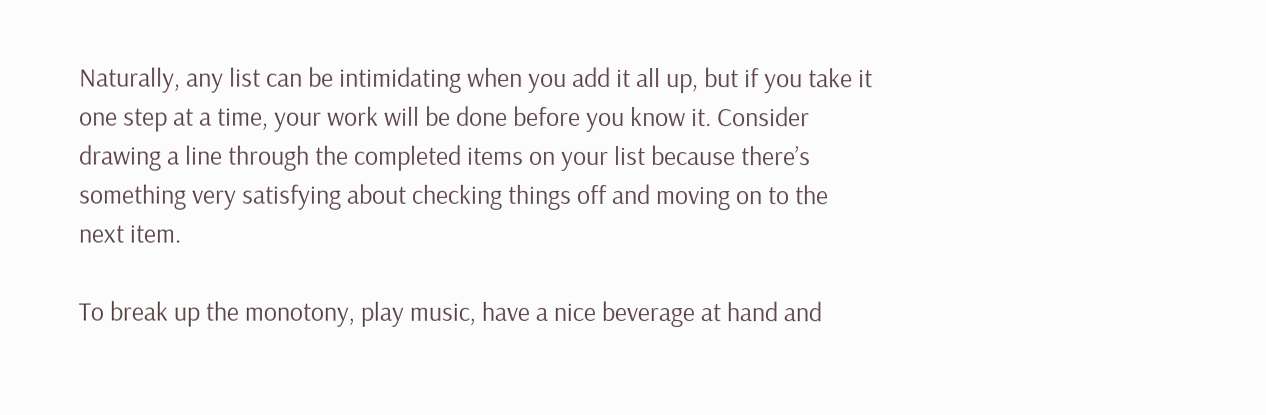Naturally, any list can be intimidating when you add it all up, but if you take it one step at a time, your work will be done before you know it. Consider drawing a line through the completed items on your list because there’s something very satisfying about checking things off and moving on to the next item.

To break up the monotony, play music, have a nice beverage at hand and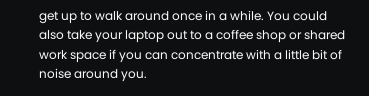get up to walk around once in a while. You could also take your laptop out to a coffee shop or shared work space if you can concentrate with a little bit of noise around you.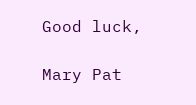Good luck,

Mary Pat